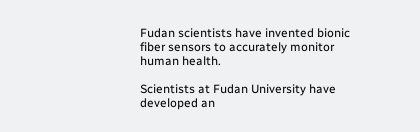Fudan scientists have invented bionic fiber sensors to accurately monitor human health.

Scientists at Fudan University have developed an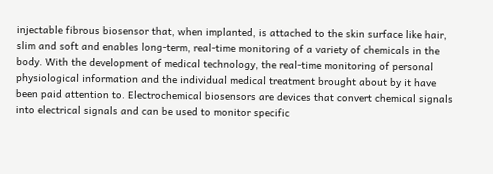injectable fibrous biosensor that, when implanted, is attached to the skin surface like hair, slim and soft and enables long-term, real-time monitoring of a variety of chemicals in the body. With the development of medical technology, the real-time monitoring of personal physiological information and the individual medical treatment brought about by it have been paid attention to. Electrochemical biosensors are devices that convert chemical signals into electrical signals and can be used to monitor specific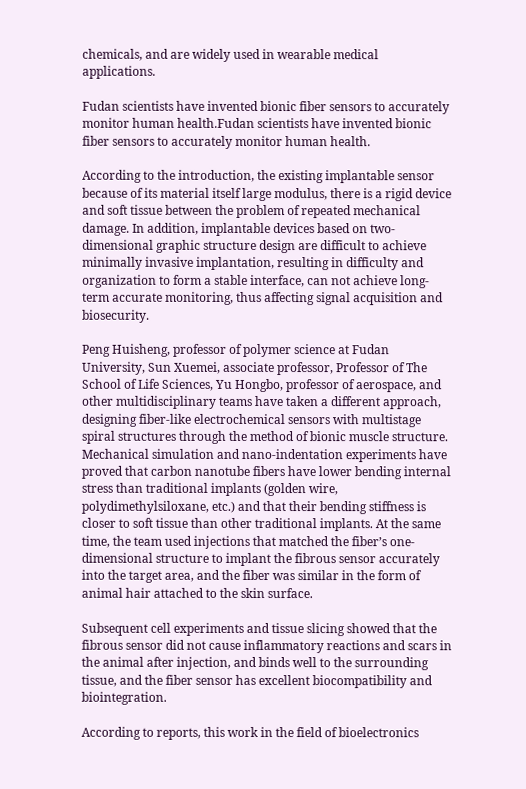chemicals, and are widely used in wearable medical applications.

Fudan scientists have invented bionic fiber sensors to accurately monitor human health.Fudan scientists have invented bionic fiber sensors to accurately monitor human health.

According to the introduction, the existing implantable sensor because of its material itself large modulus, there is a rigid device and soft tissue between the problem of repeated mechanical damage. In addition, implantable devices based on two-dimensional graphic structure design are difficult to achieve minimally invasive implantation, resulting in difficulty and organization to form a stable interface, can not achieve long-term accurate monitoring, thus affecting signal acquisition and biosecurity.

Peng Huisheng, professor of polymer science at Fudan University, Sun Xuemei, associate professor, Professor of The School of Life Sciences, Yu Hongbo, professor of aerospace, and other multidisciplinary teams have taken a different approach, designing fiber-like electrochemical sensors with multistage spiral structures through the method of bionic muscle structure. Mechanical simulation and nano-indentation experiments have proved that carbon nanotube fibers have lower bending internal stress than traditional implants (golden wire, polydimethylsiloxane, etc.) and that their bending stiffness is closer to soft tissue than other traditional implants. At the same time, the team used injections that matched the fiber’s one-dimensional structure to implant the fibrous sensor accurately into the target area, and the fiber was similar in the form of animal hair attached to the skin surface.

Subsequent cell experiments and tissue slicing showed that the fibrous sensor did not cause inflammatory reactions and scars in the animal after injection, and binds well to the surrounding tissue, and the fiber sensor has excellent biocompatibility and biointegration.

According to reports, this work in the field of bioelectronics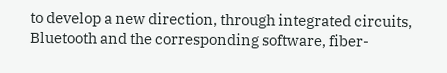to develop a new direction, through integrated circuits, Bluetooth and the corresponding software, fiber-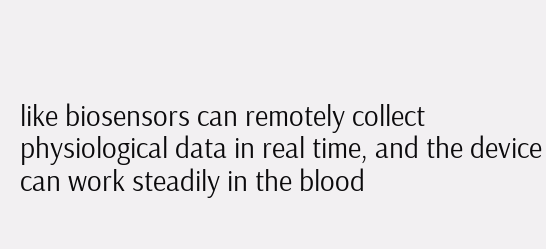like biosensors can remotely collect physiological data in real time, and the device can work steadily in the blood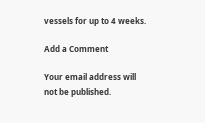vessels for up to 4 weeks.

Add a Comment

Your email address will not be published.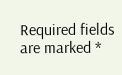Required fields are marked *